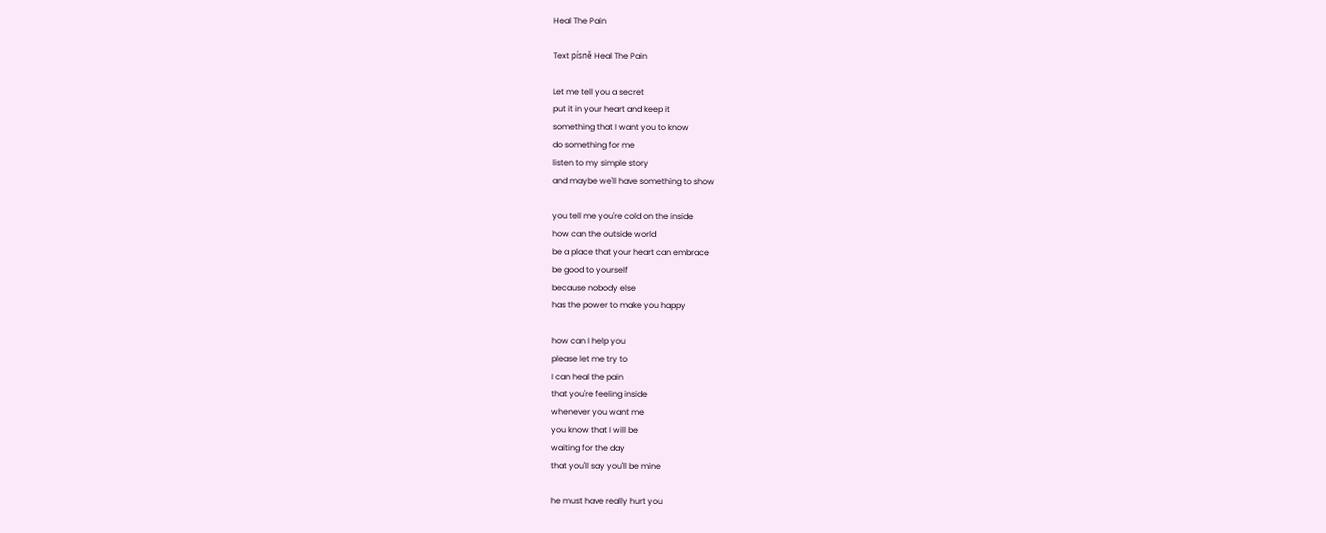Heal The Pain

Text písně Heal The Pain

Let me tell you a secret
put it in your heart and keep it
something that I want you to know
do something for me
listen to my simple story
and maybe we'll have something to show

you tell me you're cold on the inside
how can the outside world
be a place that your heart can embrace
be good to yourself
because nobody else
has the power to make you happy

how can I help you
please let me try to
I can heal the pain
that you're feeling inside
whenever you want me
you know that I will be
waiting for the day
that you'll say you'll be mine

he must have really hurt you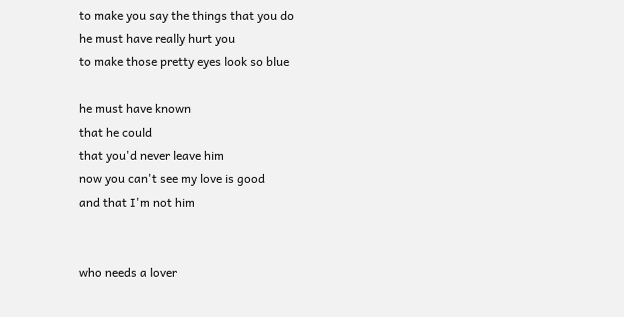to make you say the things that you do
he must have really hurt you
to make those pretty eyes look so blue

he must have known
that he could
that you'd never leave him
now you can't see my love is good
and that I'm not him


who needs a lover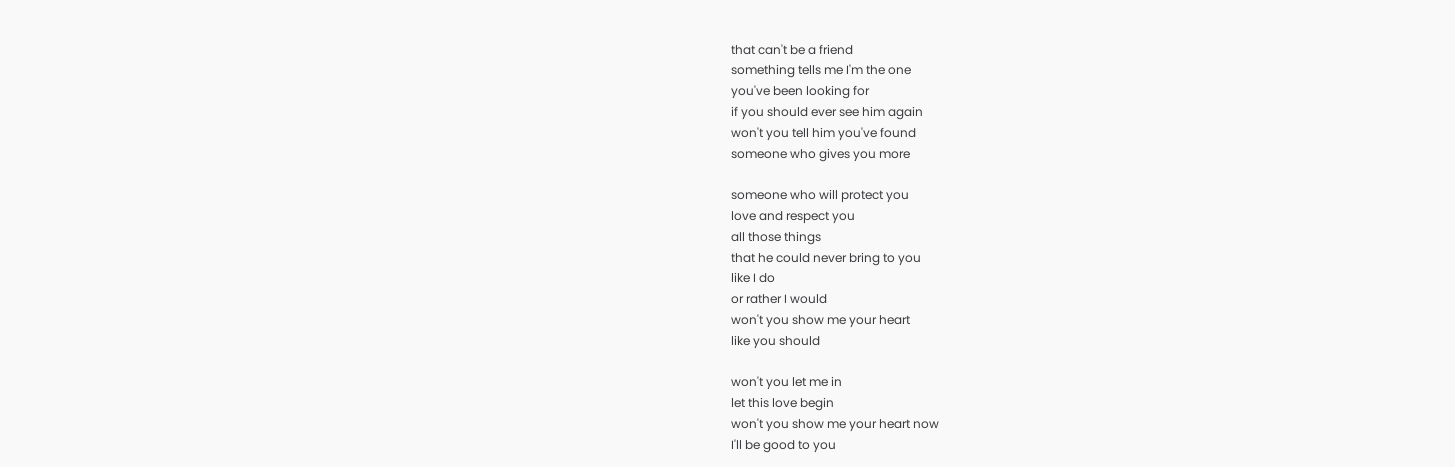that can't be a friend
something tells me I'm the one
you've been looking for
if you should ever see him again
won't you tell him you've found
someone who gives you more

someone who will protect you
love and respect you
all those things
that he could never bring to you
like I do
or rather I would
won't you show me your heart
like you should

won't you let me in
let this love begin
won't you show me your heart now
I'll be good to you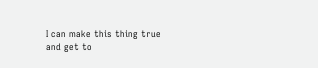I can make this thing true
and get to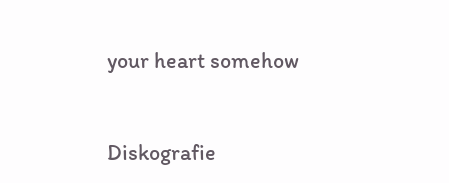your heart somehow


Diskografie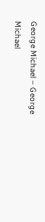George Michael – George Michael